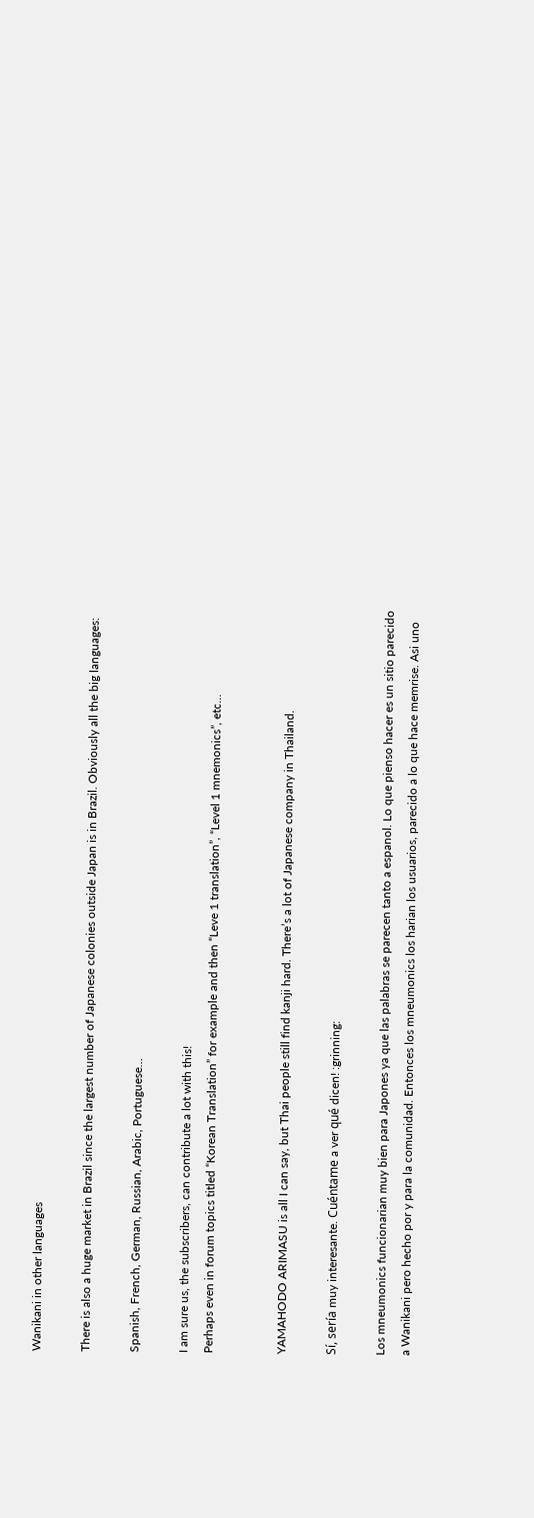Wanikani in other languages

There is also a huge market in Brazil since the largest number of Japanese colonies outside Japan is in Brazil. Obviously all the big languages:

Spanish, French, German, Russian, Arabic, Portuguese…

I am sure us, the subscribers, can contribute a lot with this!
Perhaps even in forum topics titled “Korean Translation” for example and then “Leve 1 translation”, “Level 1 mnemonics”, etc…


YAMAHODO ARIMASU is all I can say, but Thai people still find kanji hard. There’s a lot of Japanese company in Thailand.

Sí, sería muy interesante. Cuéntame a ver qué dicen! :grinning:

Los mneumonics funcionarian muy bien para Japones ya que las palabras se parecen tanto a espanol. Lo que pienso hacer es un sitio parecido a Wanikani pero hecho por y para la comunidad. Entonces los mneumonics los harian los usuarios, parecido a lo que hace memrise. Asi uno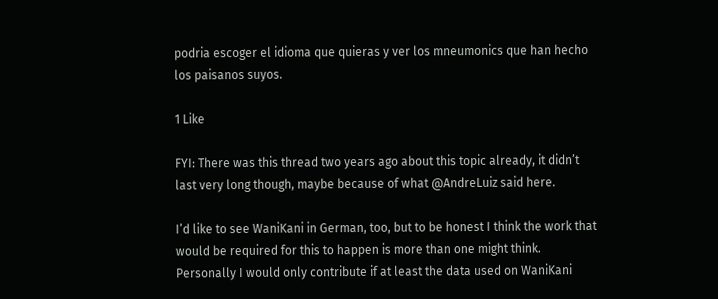podria escoger el idioma que quieras y ver los mneumonics que han hecho los paisanos suyos.

1 Like

FYI: There was this thread two years ago about this topic already, it didn’t last very long though, maybe because of what @AndreLuiz said here.

I’d like to see WaniKani in German, too, but to be honest I think the work that would be required for this to happen is more than one might think. Personally I would only contribute if at least the data used on WaniKani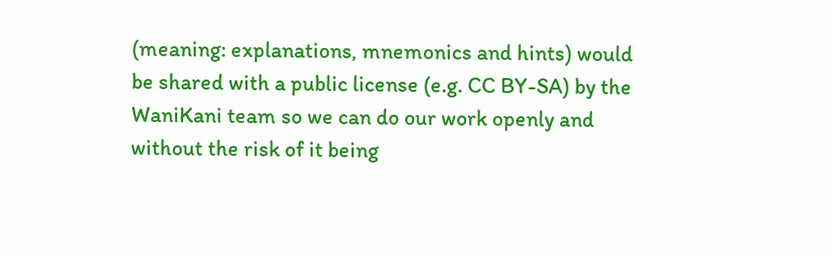(meaning: explanations, mnemonics and hints) would be shared with a public license (e.g. CC BY-SA) by the WaniKani team so we can do our work openly and without the risk of it being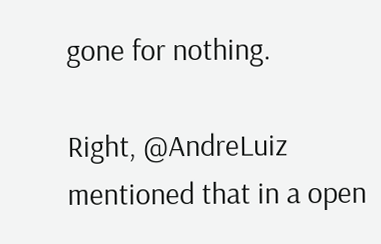gone for nothing.

Right, @AndreLuiz mentioned that in a open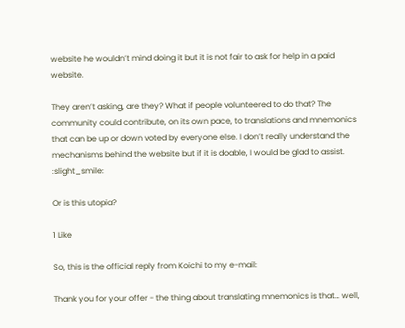website he wouldn’t mind doing it but it is not fair to ask for help in a paid website.

They aren’t asking, are they? What if people volunteered to do that? The community could contribute, on its own pace, to translations and mnemonics that can be up or down voted by everyone else. I don’t really understand the mechanisms behind the website but if it is doable, I would be glad to assist. :slight_smile:

Or is this utopia?

1 Like

So, this is the official reply from Koichi to my e-mail:

Thank you for your offer - the thing about translating mnemonics is that… well,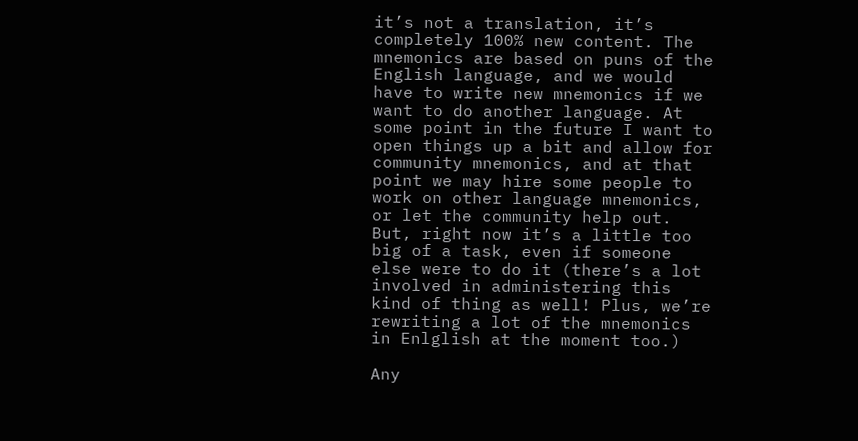it’s not a translation, it’s completely 100% new content. The mnemonics are based on puns of the English language, and we would have to write new mnemonics if we want to do another language. At some point in the future I want to open things up a bit and allow for community mnemonics, and at that point we may hire some people to work on other language mnemonics, or let the community help out. But, right now it’s a little too big of a task, even if someone else were to do it (there’s a lot involved in administering this kind of thing as well! Plus, we’re rewriting a lot of the mnemonics in Enlglish at the moment too.)

Any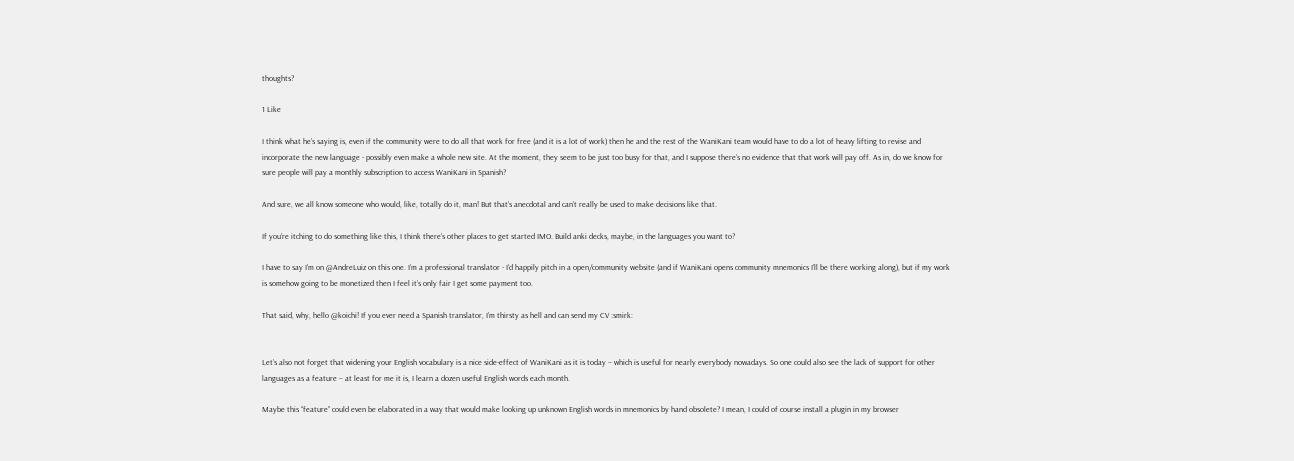thoughts?

1 Like

I think what he’s saying is, even if the community were to do all that work for free (and it is a lot of work) then he and the rest of the WaniKani team would have to do a lot of heavy lifting to revise and incorporate the new language - possibly even make a whole new site. At the moment, they seem to be just too busy for that, and I suppose there’s no evidence that that work will pay off. As in, do we know for sure people will pay a monthly subscription to access WaniKani in Spanish?

And sure, we all know someone who would, like, totally do it, man! But that’s anecdotal and can’t really be used to make decisions like that.

If you’re itching to do something like this, I think there’s other places to get started IMO. Build anki decks, maybe, in the languages you want to?

I have to say I’m on @AndreLuiz on this one. I’m a professional translator - I’d happily pitch in a open/community website (and if WaniKani opens community mnemonics I’ll be there working along), but if my work is somehow going to be monetized then I feel it’s only fair I get some payment too.

That said, why, hello @koichi! If you ever need a Spanish translator, I’m thirsty as hell and can send my CV :smirk:


Let’s also not forget that widening your English vocabulary is a nice side-effect of WaniKani as it is today – which is useful for nearly everybody nowadays. So one could also see the lack of support for other languages as a feature – at least for me it is, I learn a dozen useful English words each month.

Maybe this “feature” could even be elaborated in a way that would make looking up unknown English words in mnemonics by hand obsolete? I mean, I could of course install a plugin in my browser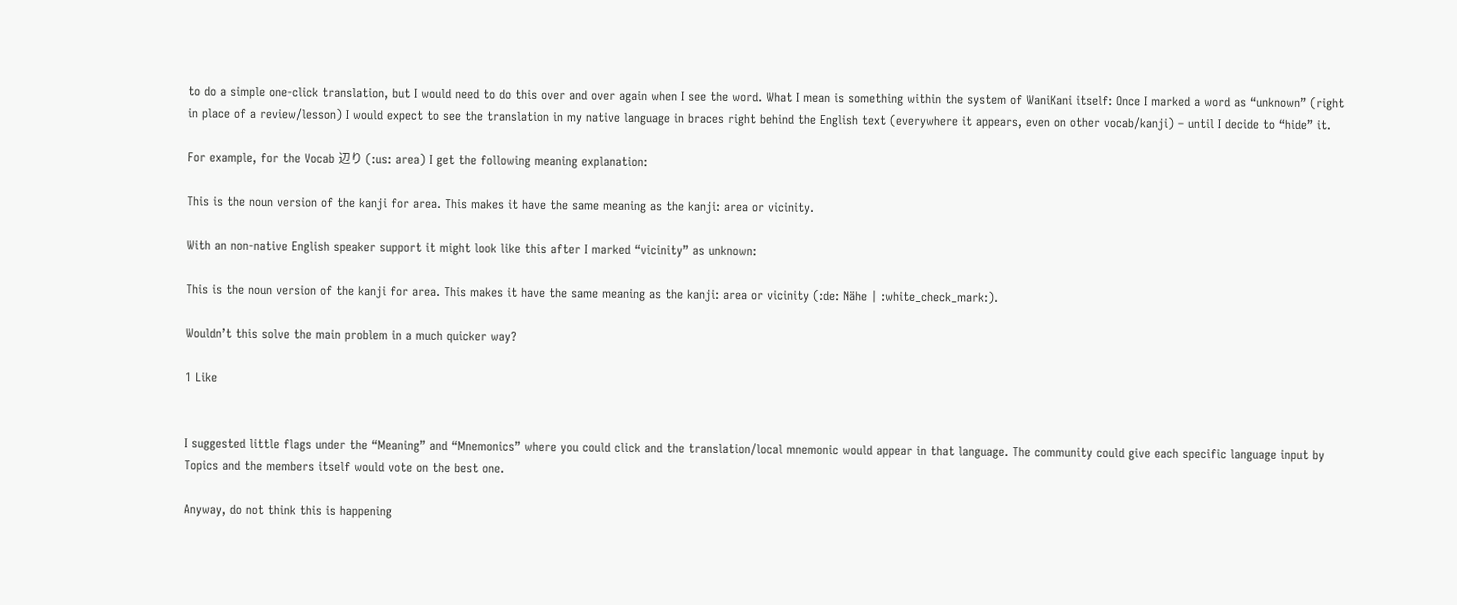to do a simple one-click translation, but I would need to do this over and over again when I see the word. What I mean is something within the system of WaniKani itself: Once I marked a word as “unknown” (right in place of a review/lesson) I would expect to see the translation in my native language in braces right behind the English text (everywhere it appears, even on other vocab/kanji) – until I decide to “hide” it.

For example, for the Vocab 辺り (:us: area) I get the following meaning explanation:

This is the noun version of the kanji for area. This makes it have the same meaning as the kanji: area or vicinity.

With an non-native English speaker support it might look like this after I marked “vicinity” as unknown:

This is the noun version of the kanji for area. This makes it have the same meaning as the kanji: area or vicinity (:de: Nähe | :white_check_mark:).

Wouldn’t this solve the main problem in a much quicker way?

1 Like


I suggested little flags under the “Meaning” and “Mnemonics” where you could click and the translation/local mnemonic would appear in that language. The community could give each specific language input by Topics and the members itself would vote on the best one.

Anyway, do not think this is happening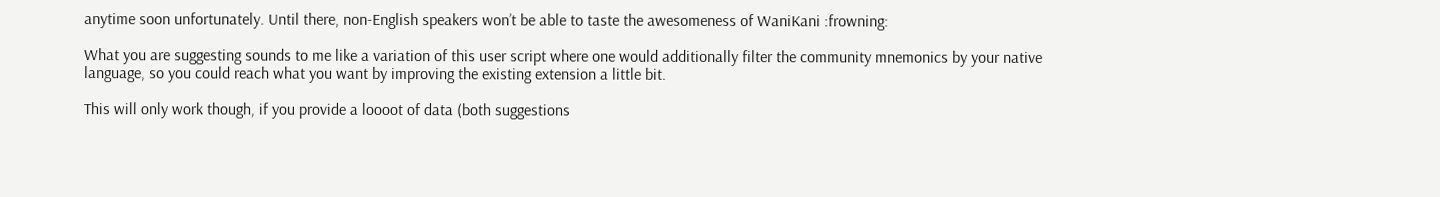anytime soon unfortunately. Until there, non-English speakers won’t be able to taste the awesomeness of WaniKani :frowning:

What you are suggesting sounds to me like a variation of this user script where one would additionally filter the community mnemonics by your native language, so you could reach what you want by improving the existing extension a little bit.

This will only work though, if you provide a loooot of data (both suggestions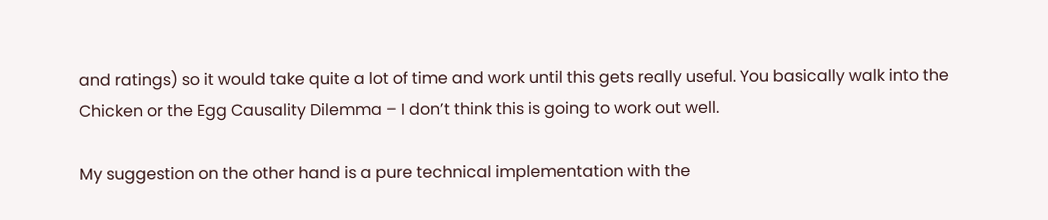and ratings) so it would take quite a lot of time and work until this gets really useful. You basically walk into the Chicken or the Egg Causality Dilemma – I don’t think this is going to work out well.

My suggestion on the other hand is a pure technical implementation with the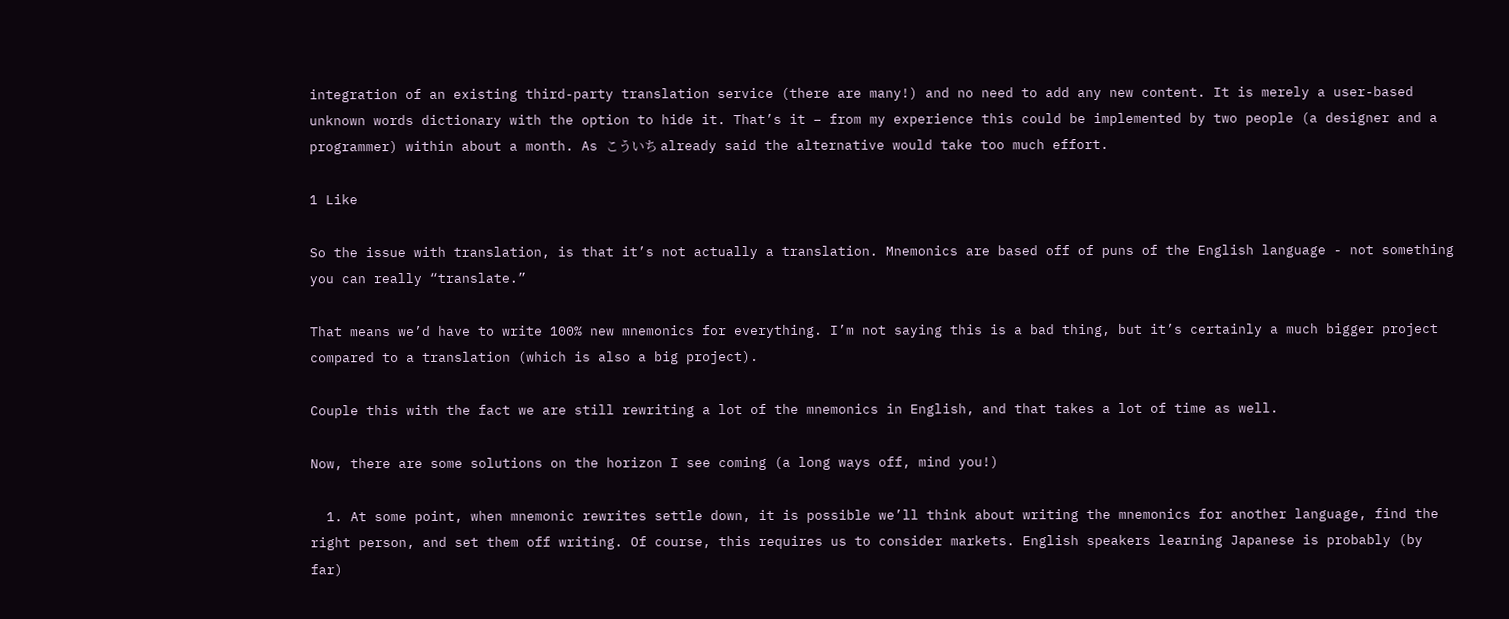integration of an existing third-party translation service (there are many!) and no need to add any new content. It is merely a user-based unknown words dictionary with the option to hide it. That’s it – from my experience this could be implemented by two people (a designer and a programmer) within about a month. As こういち already said the alternative would take too much effort.

1 Like

So the issue with translation, is that it’s not actually a translation. Mnemonics are based off of puns of the English language - not something you can really “translate.”

That means we’d have to write 100% new mnemonics for everything. I’m not saying this is a bad thing, but it’s certainly a much bigger project compared to a translation (which is also a big project).

Couple this with the fact we are still rewriting a lot of the mnemonics in English, and that takes a lot of time as well.

Now, there are some solutions on the horizon I see coming (a long ways off, mind you!)

  1. At some point, when mnemonic rewrites settle down, it is possible we’ll think about writing the mnemonics for another language, find the right person, and set them off writing. Of course, this requires us to consider markets. English speakers learning Japanese is probably (by far)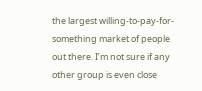the largest willing-to-pay-for-something market of people out there. I’m not sure if any other group is even close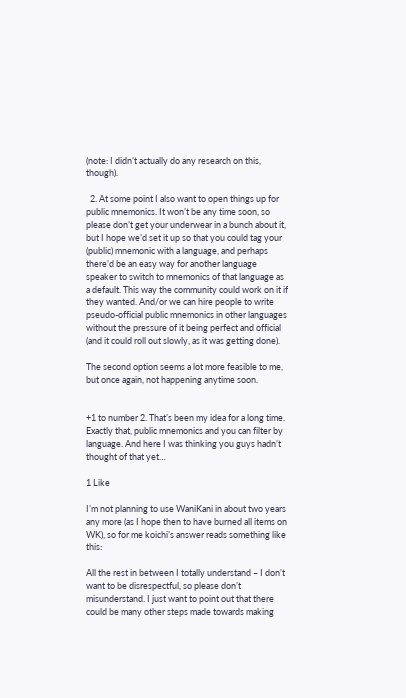(note: I didn’t actually do any research on this, though).

  2. At some point I also want to open things up for public mnemonics. It won’t be any time soon, so please don’t get your underwear in a bunch about it, but I hope we’d set it up so that you could tag your (public) mnemonic with a language, and perhaps there’d be an easy way for another language speaker to switch to mnemonics of that language as a default. This way the community could work on it if they wanted. And/or we can hire people to write pseudo-official public mnemonics in other languages without the pressure of it being perfect and official (and it could roll out slowly, as it was getting done).

The second option seems a lot more feasible to me, but once again, not happening anytime soon.


+1 to number 2. That’s been my idea for a long time. Exactly that, public mnemonics and you can filter by language. And here I was thinking you guys hadn’t thought of that yet…

1 Like

I’m not planning to use WaniKani in about two years any more (as I hope then to have burned all items on WK), so for me koichi’s answer reads something like this:

All the rest in between I totally understand – I don’t want to be disrespectful, so please don’t misunderstand. I just want to point out that there could be many other steps made towards making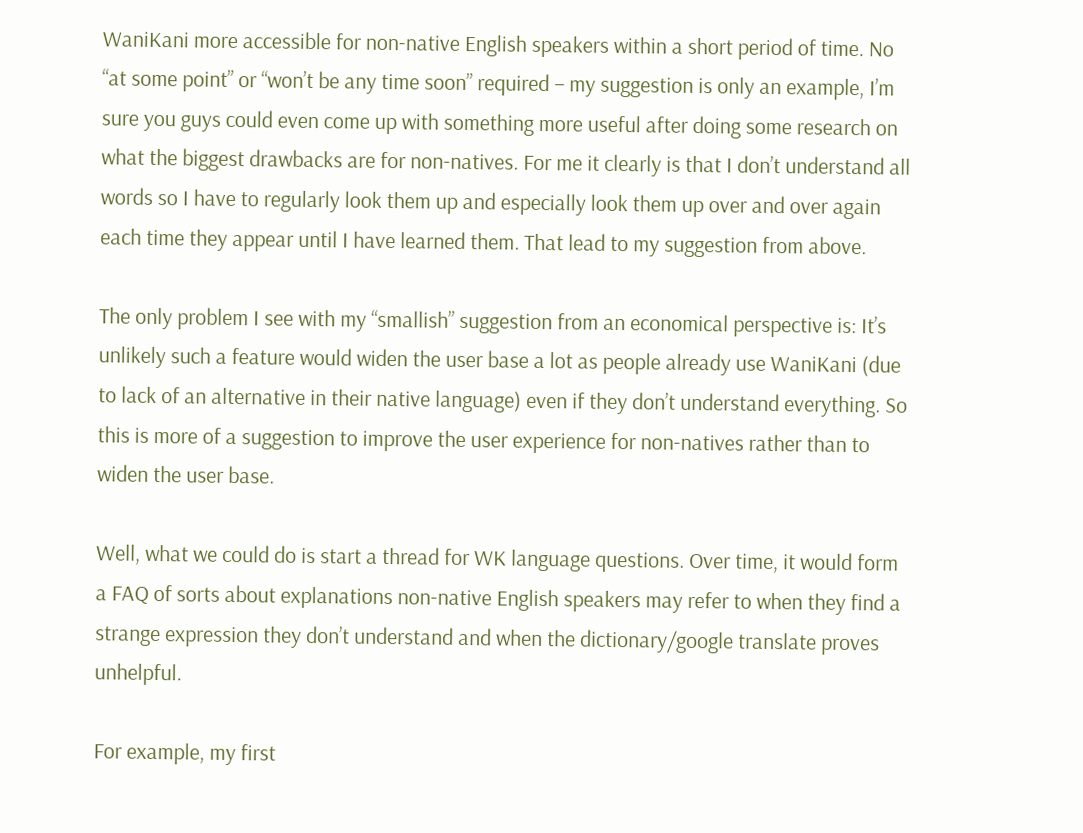WaniKani more accessible for non-native English speakers within a short period of time. No “at some point” or “won’t be any time soon” required – my suggestion is only an example, I’m sure you guys could even come up with something more useful after doing some research on what the biggest drawbacks are for non-natives. For me it clearly is that I don’t understand all words so I have to regularly look them up and especially look them up over and over again each time they appear until I have learned them. That lead to my suggestion from above.

The only problem I see with my “smallish” suggestion from an economical perspective is: It’s unlikely such a feature would widen the user base a lot as people already use WaniKani (due to lack of an alternative in their native language) even if they don’t understand everything. So this is more of a suggestion to improve the user experience for non-natives rather than to widen the user base.

Well, what we could do is start a thread for WK language questions. Over time, it would form a FAQ of sorts about explanations non-native English speakers may refer to when they find a strange expression they don’t understand and when the dictionary/google translate proves unhelpful.

For example, my first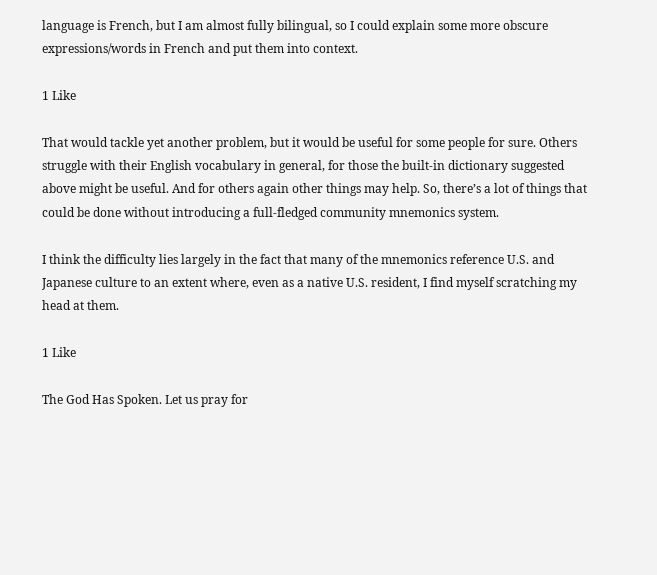language is French, but I am almost fully bilingual, so I could explain some more obscure expressions/words in French and put them into context.

1 Like

That would tackle yet another problem, but it would be useful for some people for sure. Others struggle with their English vocabulary in general, for those the built-in dictionary suggested above might be useful. And for others again other things may help. So, there’s a lot of things that could be done without introducing a full-fledged community mnemonics system.

I think the difficulty lies largely in the fact that many of the mnemonics reference U.S. and Japanese culture to an extent where, even as a native U.S. resident, I find myself scratching my head at them.

1 Like

The God Has Spoken. Let us pray for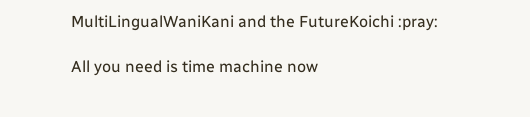MultiLingualWaniKani and the FutureKoichi :pray:

All you need is time machine now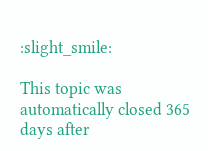:slight_smile:

This topic was automatically closed 365 days after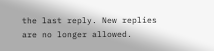the last reply. New replies are no longer allowed.